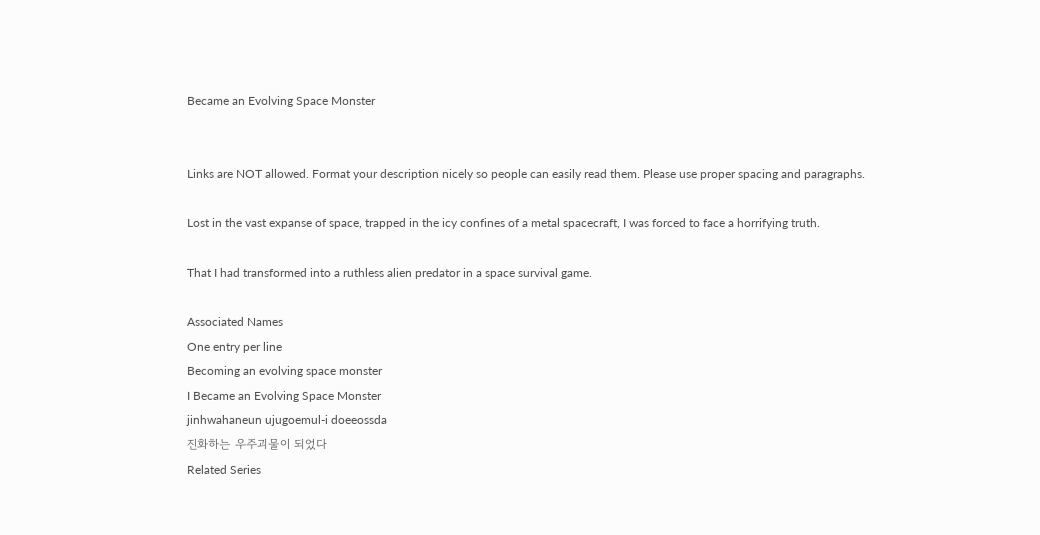Became an Evolving Space Monster


Links are NOT allowed. Format your description nicely so people can easily read them. Please use proper spacing and paragraphs.

Lost in the vast expanse of space, trapped in the icy confines of a metal spacecraft, I was forced to face a horrifying truth.

That I had transformed into a ruthless alien predator in a space survival game.

Associated Names
One entry per line
Becoming an evolving space monster
I Became an Evolving Space Monster
jinhwahaneun ujugoemul-i doeeossda
진화하는 우주괴물이 되었다
Related Series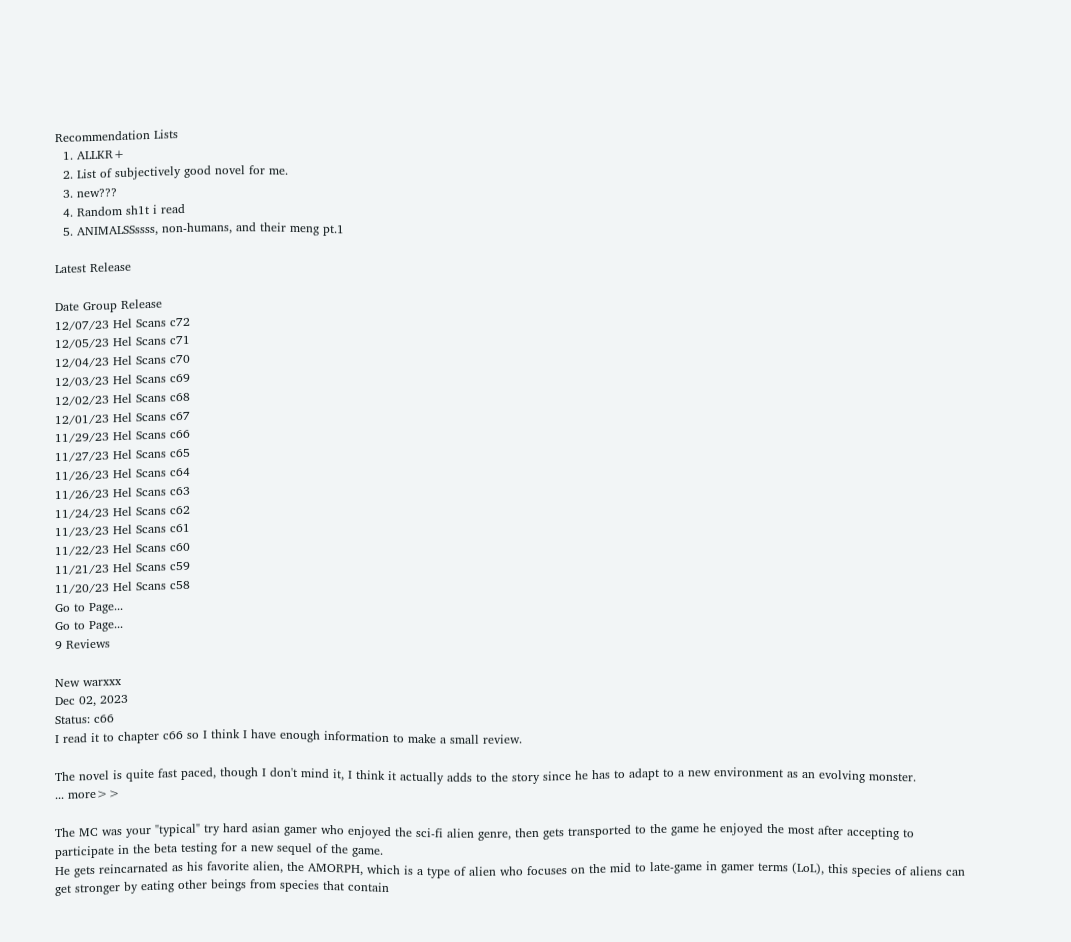Recommendation Lists
  1. ALLKR+
  2. List of subjectively good novel for me.
  3. new???
  4. Random sh1t i read
  5. ANIMALSSssss, non-humans, and their meng pt.1

Latest Release

Date Group Release
12/07/23 Hel Scans c72
12/05/23 Hel Scans c71
12/04/23 Hel Scans c70
12/03/23 Hel Scans c69
12/02/23 Hel Scans c68
12/01/23 Hel Scans c67
11/29/23 Hel Scans c66
11/27/23 Hel Scans c65
11/26/23 Hel Scans c64
11/26/23 Hel Scans c63
11/24/23 Hel Scans c62
11/23/23 Hel Scans c61
11/22/23 Hel Scans c60
11/21/23 Hel Scans c59
11/20/23 Hel Scans c58
Go to Page...
Go to Page...
9 Reviews

New warxxx
Dec 02, 2023
Status: c66
I read it to chapter c66 so I think I have enough information to make a small review.

The novel is quite fast paced, though I don't mind it, I think it actually adds to the story since he has to adapt to a new environment as an evolving monster.
... more>>

The MC was your "typical" try hard asian gamer who enjoyed the sci-fi alien genre, then gets transported to the game he enjoyed the most after accepting to participate in the beta testing for a new sequel of the game.
He gets reincarnated as his favorite alien, the AMORPH, which is a type of alien who focuses on the mid to late-game in gamer terms (LoL), this species of aliens can get stronger by eating other beings from species that contain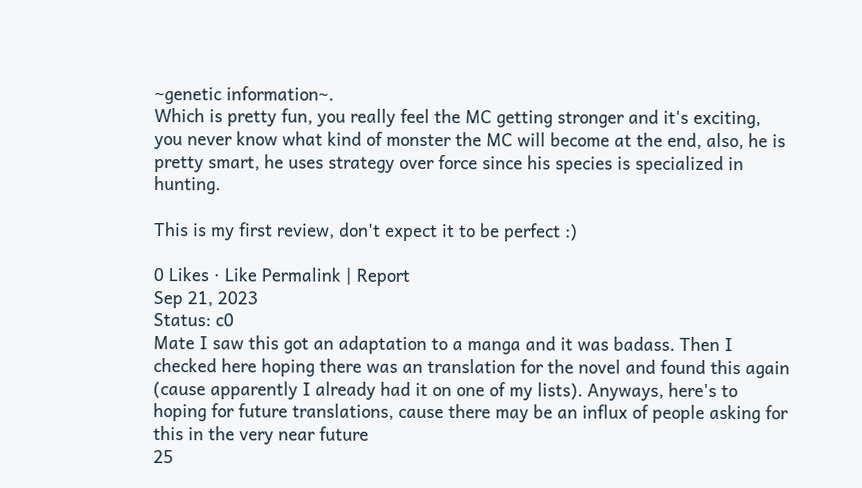~genetic information~.
Which is pretty fun, you really feel the MC getting stronger and it's exciting, you never know what kind of monster the MC will become at the end, also, he is pretty smart, he uses strategy over force since his species is specialized in hunting.

This is my first review, don't expect it to be perfect :)

0 Likes · Like Permalink | Report
Sep 21, 2023
Status: c0
Mate I saw this got an adaptation to a manga and it was badass. Then I checked here hoping there was an translation for the novel and found this again (cause apparently I already had it on one of my lists). Anyways, here's to hoping for future translations, cause there may be an influx of people asking for this in the very near future
25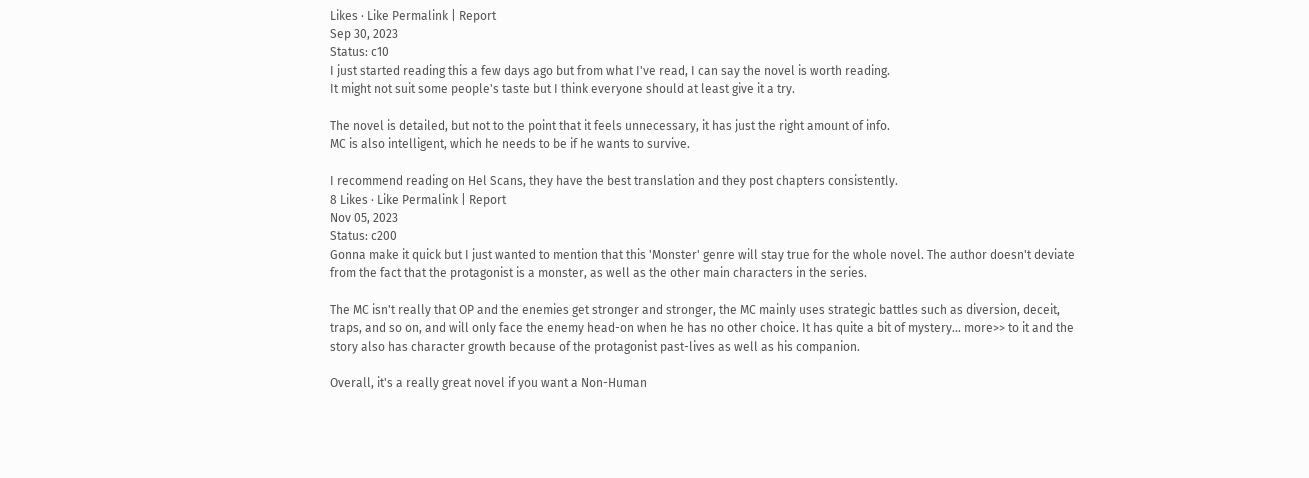Likes · Like Permalink | Report
Sep 30, 2023
Status: c10
I just started reading this a few days ago but from what I've read, I can say the novel is worth reading.
It might not suit some people's taste but I think everyone should at least give it a try.

The novel is detailed, but not to the point that it feels unnecessary, it has just the right amount of info.
MC is also intelligent, which he needs to be if he wants to survive.

I recommend reading on Hel Scans, they have the best translation and they post chapters consistently.
8 Likes · Like Permalink | Report
Nov 05, 2023
Status: c200
Gonna make it quick but I just wanted to mention that this 'Monster' genre will stay true for the whole novel. The author doesn't deviate from the fact that the protagonist is a monster, as well as the other main characters in the series.

The MC isn't really that OP and the enemies get stronger and stronger, the MC mainly uses strategic battles such as diversion, deceit, traps, and so on, and will only face the enemy head-on when he has no other choice. It has quite a bit of mystery... more>> to it and the story also has character growth because of the protagonist past-lives as well as his companion.

Overall, it's a really great novel if you want a Non-Human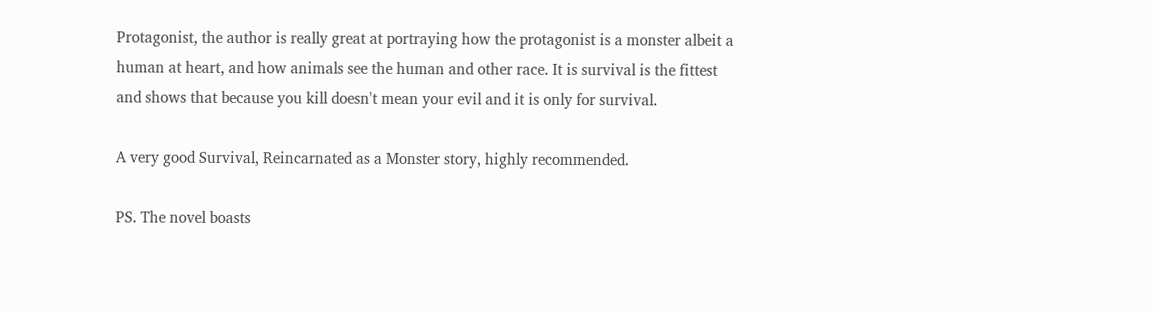Protagonist, the author is really great at portraying how the protagonist is a monster albeit a human at heart, and how animals see the human and other race. It is survival is the fittest and shows that because you kill doesn't mean your evil and it is only for survival.

A very good Survival, Reincarnated as a Monster story, highly recommended.

PS. The novel boasts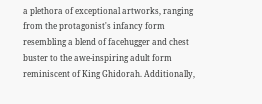a plethora of exceptional artworks, ranging from the protagonist's infancy form resembling a blend of facehugger and chest buster to the awe-inspiring adult form reminiscent of King Ghidorah. Additionally,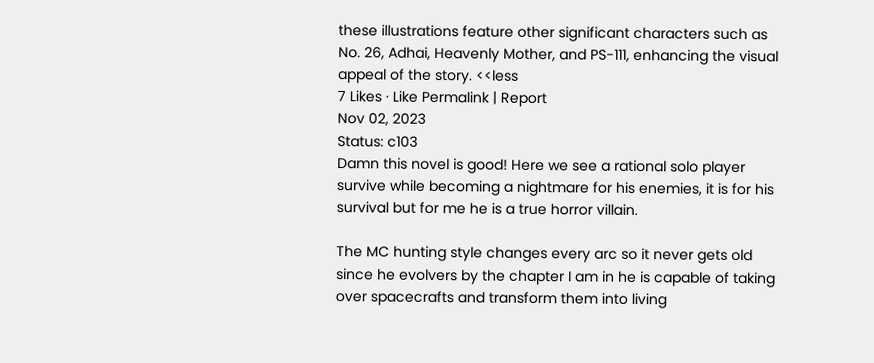these illustrations feature other significant characters such as No. 26, Adhai, Heavenly Mother, and PS-111, enhancing the visual appeal of the story. <<less
7 Likes · Like Permalink | Report
Nov 02, 2023
Status: c103
Damn this novel is good! Here we see a rational solo player survive while becoming a nightmare for his enemies, it is for his survival but for me he is a true horror villain.

The MC hunting style changes every arc so it never gets old since he evolvers by the chapter I am in he is capable of taking over spacecrafts and transform them into living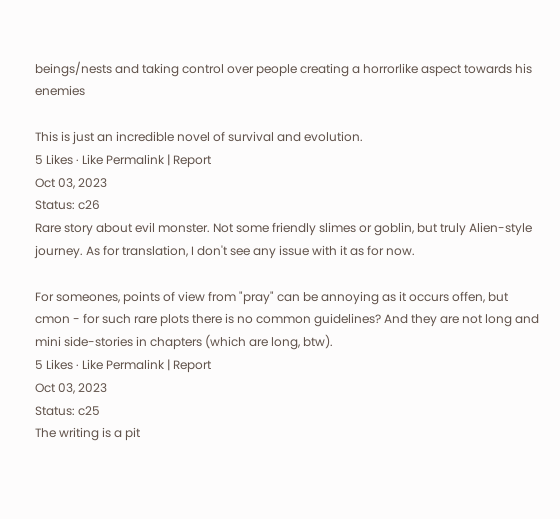beings/nests and taking control over people creating a horrorlike aspect towards his enemies

This is just an incredible novel of survival and evolution.
5 Likes · Like Permalink | Report
Oct 03, 2023
Status: c26
Rare story about evil monster. Not some friendly slimes or goblin, but truly Alien-style journey. As for translation, I don't see any issue with it as for now.

For someones, points of view from "pray" can be annoying as it occurs offen, but cmon - for such rare plots there is no common guidelines? And they are not long and mini side-stories in chapters (which are long, btw).
5 Likes · Like Permalink | Report
Oct 03, 2023
Status: c25
The writing is a pit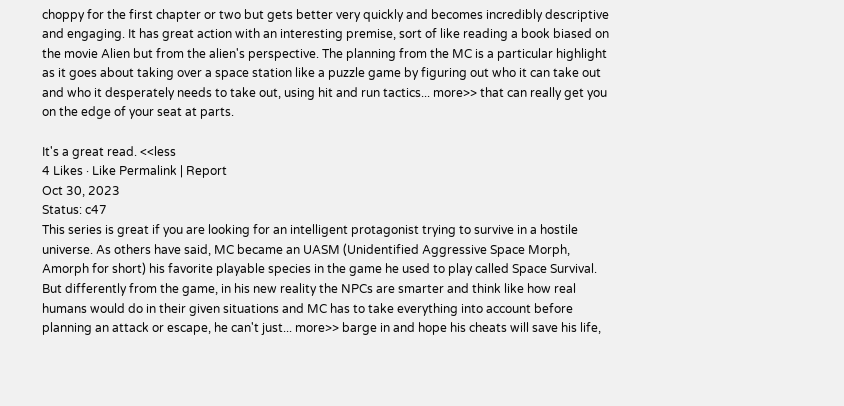choppy for the first chapter or two but gets better very quickly and becomes incredibly descriptive and engaging. It has great action with an interesting premise, sort of like reading a book biased on the movie Alien but from the alien's perspective. The planning from the MC is a particular highlight as it goes about taking over a space station like a puzzle game by figuring out who it can take out and who it desperately needs to take out, using hit and run tactics... more>> that can really get you on the edge of your seat at parts.

It's a great read. <<less
4 Likes · Like Permalink | Report
Oct 30, 2023
Status: c47
This series is great if you are looking for an intelligent protagonist trying to survive in a hostile universe. As others have said, MC became an UASM (Unidentified Aggressive Space Morph, Amorph for short) his favorite playable species in the game he used to play called Space Survival.
But differently from the game, in his new reality the NPCs are smarter and think like how real humans would do in their given situations and MC has to take everything into account before planning an attack or escape, he can't just... more>> barge in and hope his cheats will save his life,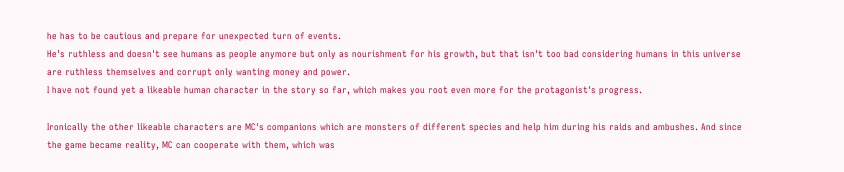he has to be cautious and prepare for unexpected turn of events.
He's ruthless and doesn't see humans as people anymore but only as nourishment for his growth, but that isn't too bad considering humans in this universe are ruthless themselves and corrupt only wanting money and power.
I have not found yet a likeable human character in the story so far, which makes you root even more for the protagonist's progress.

Ironically the other likeable characters are MC's companions which are monsters of different species and help him during his raids and ambushes. And since the game became reality, MC can cooperate with them, which was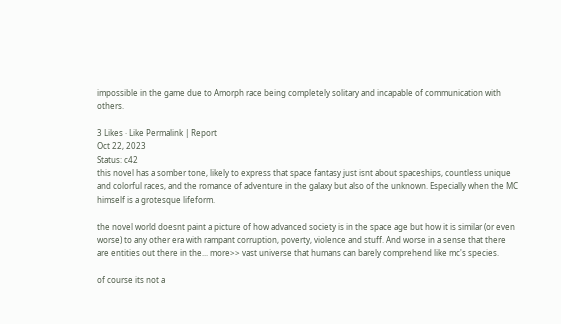impossible in the game due to Amorph race being completely solitary and incapable of communication with others.

3 Likes · Like Permalink | Report
Oct 22, 2023
Status: c42
this novel has a somber tone, likely to express that space fantasy just isnt about spaceships, countless unique and colorful races, and the romance of adventure in the galaxy but also of the unknown. Especially when the MC himself is a grotesque lifeform.

the novel world doesnt paint a picture of how advanced society is in the space age but how it is similar (or even worse) to any other era with rampant corruption, poverty, violence and stuff. And worse in a sense that there are entities out there in the... more>> vast universe that humans can barely comprehend like mc's species.

of course its not a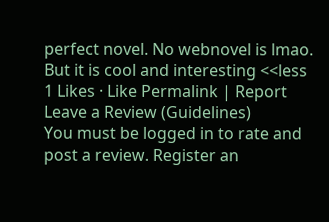perfect novel. No webnovel is lmao. But it is cool and interesting <<less
1 Likes · Like Permalink | Report
Leave a Review (Guidelines)
You must be logged in to rate and post a review. Register an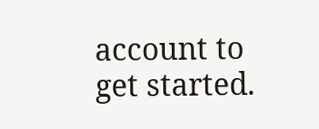account to get started.